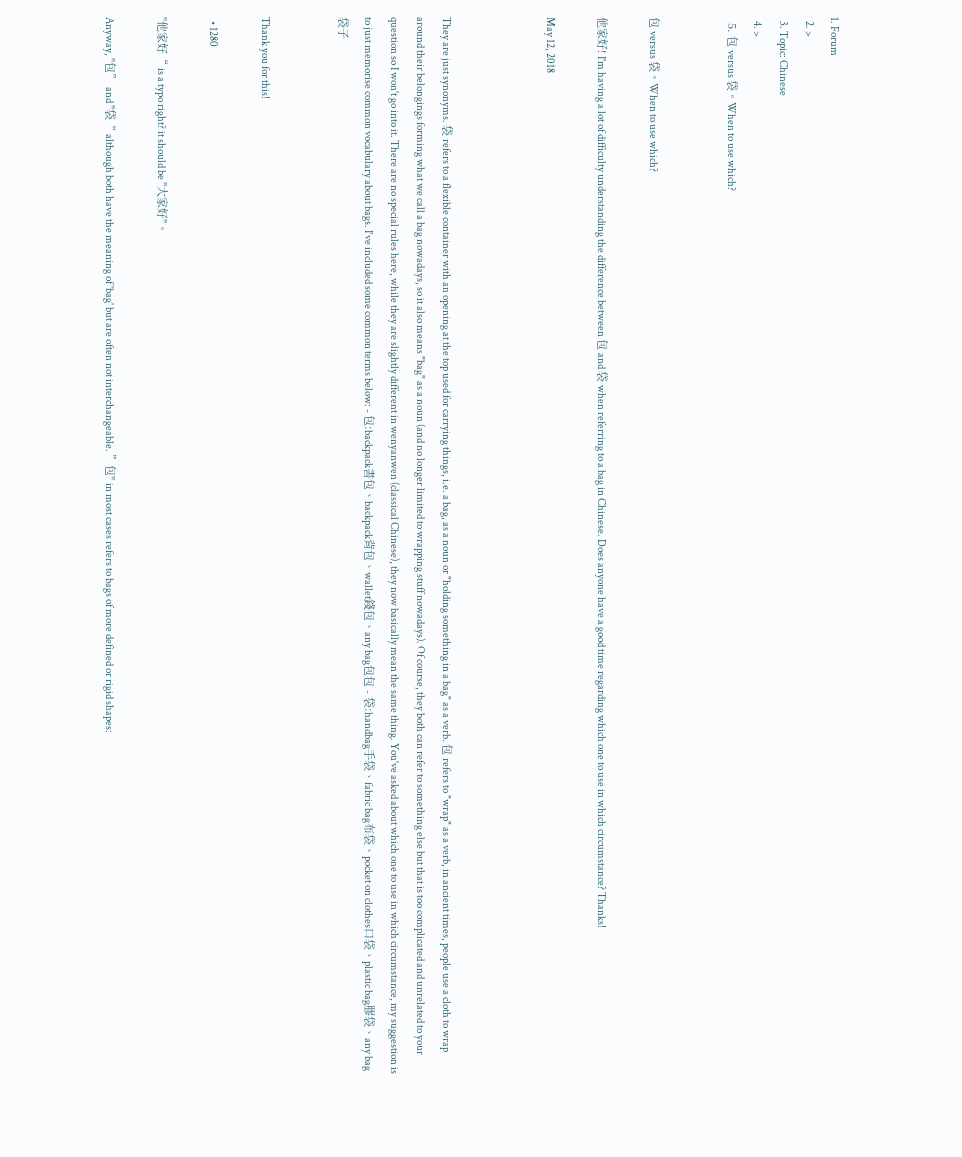1. Forum
  2. >
  3. Topic: Chinese
  4. >
  5. 包 versus 袋。When to use which?


包 versus 袋。When to use which?

他家好! I'm having a lot of difficulty understanding the difference between 包 and 袋 when referring to a bag in Chinese. Does anyone have a good time regarding which one to use in which circumstance? Thanks!

May 12, 2018



They are just synonyms. 袋 refers to a flexible container with an opening at the top used for carrying things, i.e. a bag, as a noun or "holding something in a bag" as a verb. 包 refers to "wrap" as a verb, in ancient times, people use a cloth to wrap around their belongings forming what we call a bag nowadays, so it also means "bag" as a noun (and no longer limited to wrapping stuff nowadays). Of course, they both can refer to something else but that is too complicated and unrelated to your question so I won't go into it. There are no special rules here, while they are slightly different in wenyanwen (classical Chinese), they now basically mean the same thing. You've asked about which one to use in which circumstance, my suggestion is to just memorise common vocabulary about bags. I‘ve included some common terms below: - 包:backpack書包、backpack背包、wallet錢包、any bag包包 - 袋:handbag手袋、fabric bag布袋、pocket on clothes口袋、plastic bag膠袋、any bag袋子


Thank you for this!

  • 1280

"他家好“ is a typo right? it should be "大家好"。

Anyway, "包” and "袋“ although both have the meaning of 'bag' but are often not interchangeable. ”包" in most cases refers to bags of more defined or rigid shapes: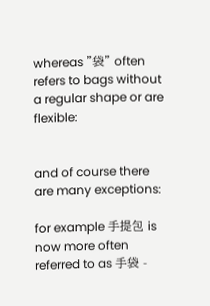whereas "袋" often refers to bags without a regular shape or are flexible:


and of course there are many exceptions:

for example 手提包 is now more often referred to as 手袋 -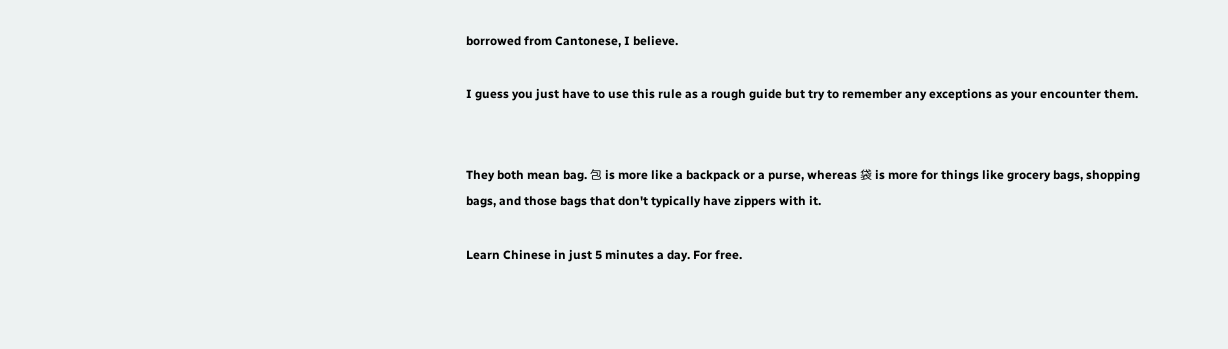borrowed from Cantonese, I believe.

I guess you just have to use this rule as a rough guide but try to remember any exceptions as your encounter them.


They both mean bag. 包 is more like a backpack or a purse, whereas 袋 is more for things like grocery bags, shopping bags, and those bags that don't typically have zippers with it.

Learn Chinese in just 5 minutes a day. For free.